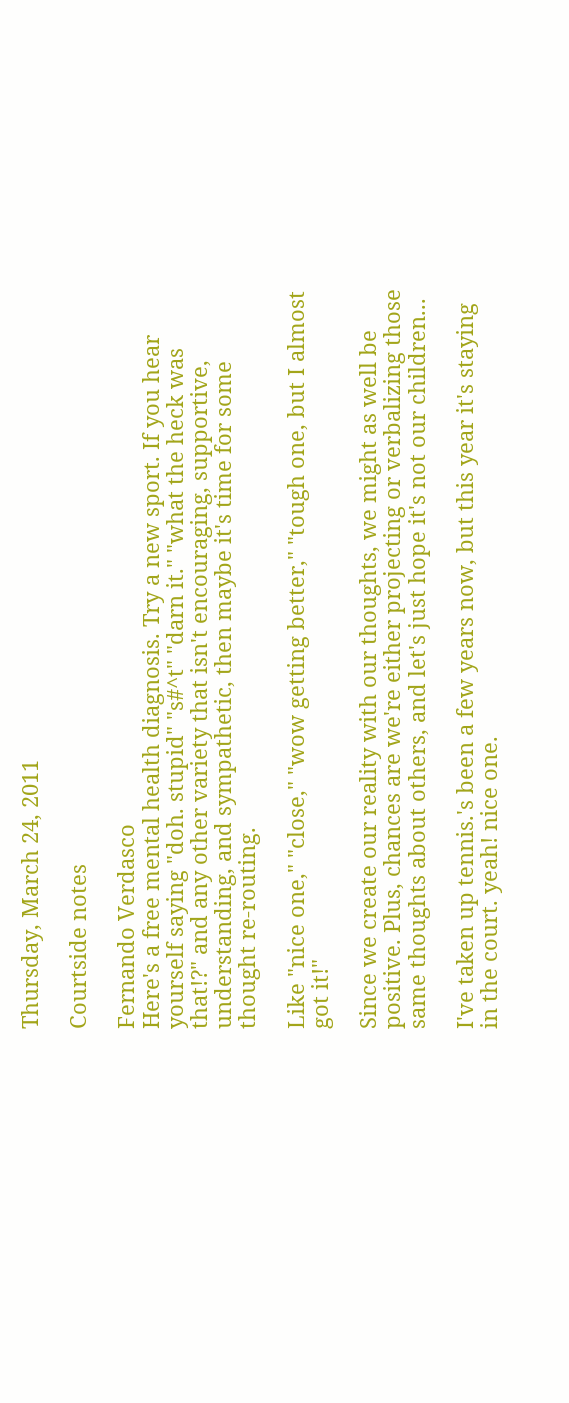Thursday, March 24, 2011

Courtside notes

Fernando Verdasco
Here's a free mental health diagnosis. Try a new sport. If you hear yourself saying "doh. stupid" "s#^t" "darn it." "what the heck was that!?" and any other variety that isn't encouraging, supportive, understanding, and sympathetic, then maybe it's time for some thought re-routing.

Like "nice one," "close," "wow getting better," "tough one, but I almost got it!"

Since we create our reality with our thoughts, we might as well be positive. Plus, chances are we're either projecting or verbalizing those same thoughts about others, and let's just hope it's not our children...

I've taken up tennis.'s been a few years now, but this year it's staying in the court. yeah! nice one.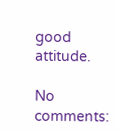good attitude.

No comments: